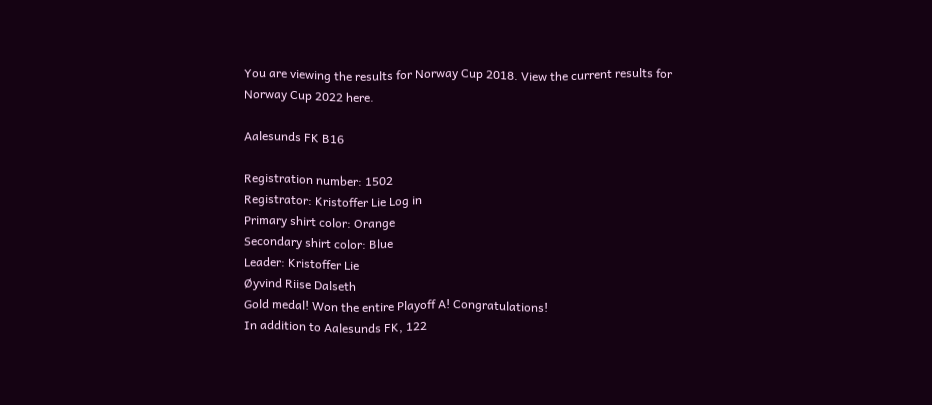You are viewing the results for Norway Cup 2018. View the current results for Norway Cup 2022 here.

Aalesunds FK B16

Registration number: 1502
Registrator: Kristoffer Lie Log in
Primary shirt color: Orange
Secondary shirt color: Blue
Leader: Kristoffer Lie
Øyvind Riise Dalseth
Gold medal! Won the entire Playoff A! Congratulations!
In addition to Aalesunds FK, 122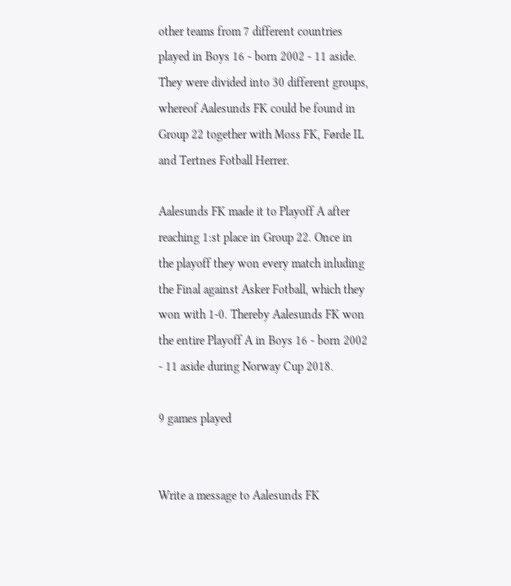other teams from 7 different countries played in Boys 16 - born 2002 - 11 aside. They were divided into 30 different groups, whereof Aalesunds FK could be found in Group 22 together with Moss FK, Førde IL and Tertnes Fotball Herrer.

Aalesunds FK made it to Playoff A after reaching 1:st place in Group 22. Once in the playoff they won every match inluding the Final against Asker Fotball, which they won with 1-0. Thereby Aalesunds FK won the entire Playoff A in Boys 16 - born 2002 - 11 aside during Norway Cup 2018.

9 games played


Write a message to Aalesunds FK